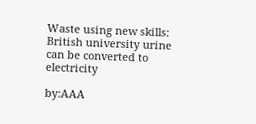Waste using new skills: British university urine can be converted to electricity

by:AAA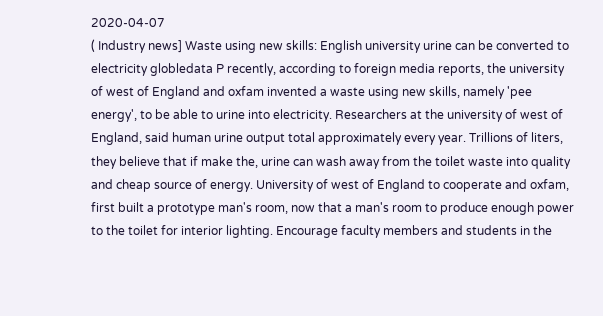2020-04-07
( Industry news] Waste using new skills: English university urine can be converted to electricity globledata P recently, according to foreign media reports, the university of west of England and oxfam invented a waste using new skills, namely 'pee energy', to be able to urine into electricity. Researchers at the university of west of England, said human urine output total approximately every year. Trillions of liters, they believe that if make the, urine can wash away from the toilet waste into quality and cheap source of energy. University of west of England to cooperate and oxfam, first built a prototype man's room, now that a man's room to produce enough power to the toilet for interior lighting. Encourage faculty members and students in the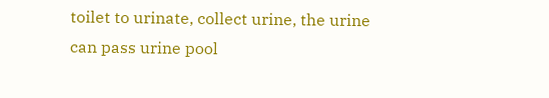toilet to urinate, collect urine, the urine can pass urine pool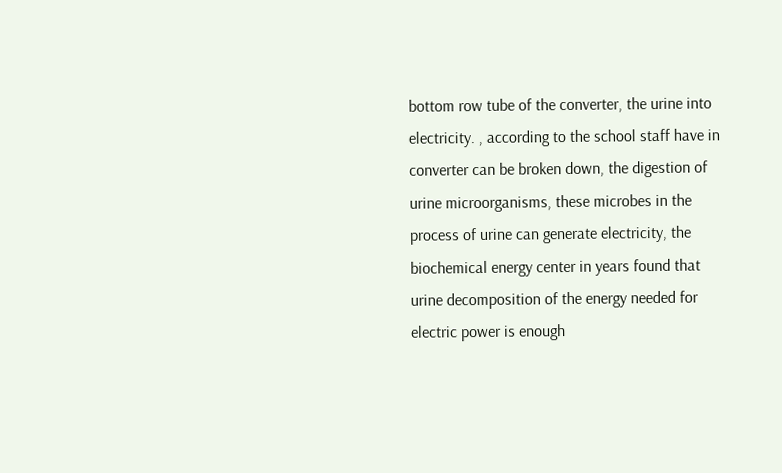bottom row tube of the converter, the urine into electricity. , according to the school staff have in converter can be broken down, the digestion of urine microorganisms, these microbes in the process of urine can generate electricity, the biochemical energy center in years found that urine decomposition of the energy needed for electric power is enough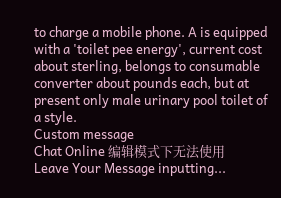to charge a mobile phone. A is equipped with a 'toilet pee energy', current cost about sterling, belongs to consumable converter about pounds each, but at present only male urinary pool toilet of a style.
Custom message
Chat Online 编辑模式下无法使用
Leave Your Message inputting...